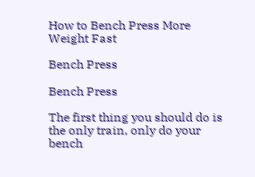How to Bench Press More Weight Fast

Bench Press

Bench Press

The first thing you should do is the only train, only do your bench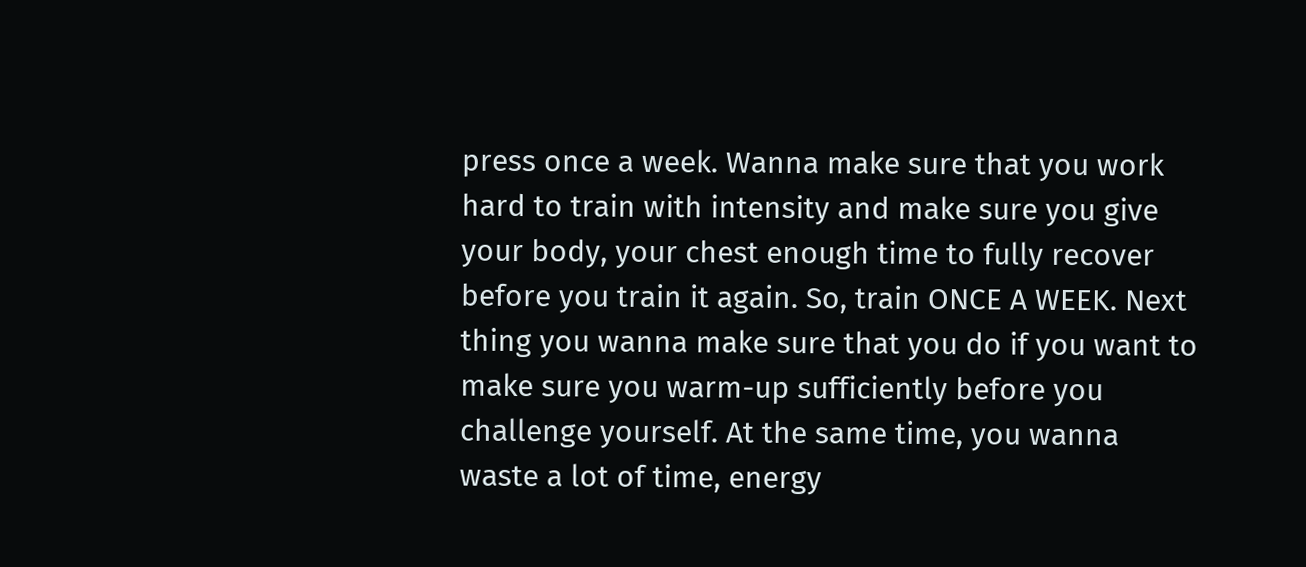press once a week. Wanna make sure that you work hard to train with intensity and make sure you give your body, your chest enough time to fully recover before you train it again. So, train ONCE A WEEK. Next thing you wanna make sure that you do if you want to make sure you warm-up sufficiently before you challenge yourself. At the same time, you wanna waste a lot of time, energy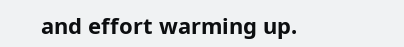and effort warming up.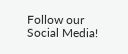Follow our Social Media!